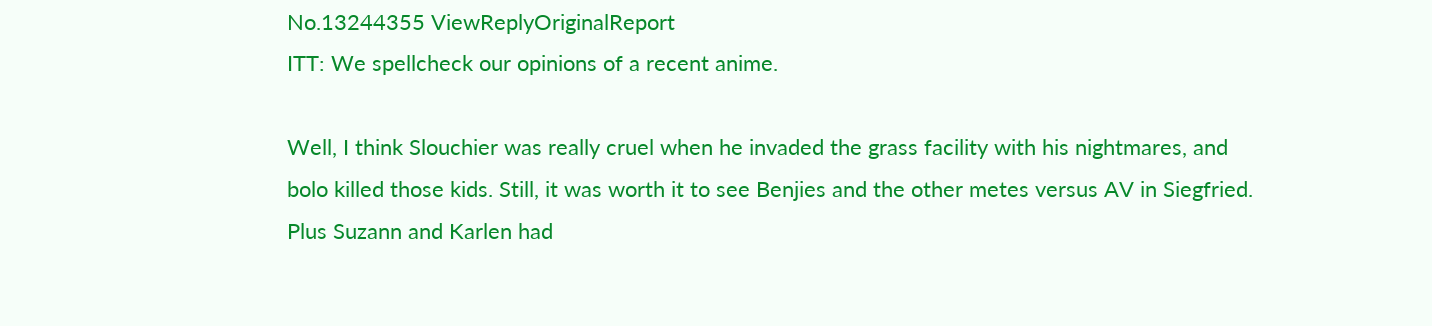No.13244355 ViewReplyOriginalReport
ITT: We spellcheck our opinions of a recent anime.

Well, I think Slouchier was really cruel when he invaded the grass facility with his nightmares, and bolo killed those kids. Still, it was worth it to see Benjies and the other metes versus AV in Siegfried. Plus Suzann and Karlen had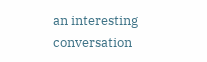an interesting conversation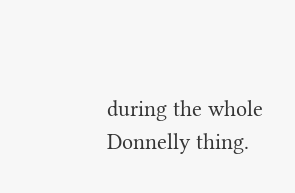during the whole Donnelly thing.